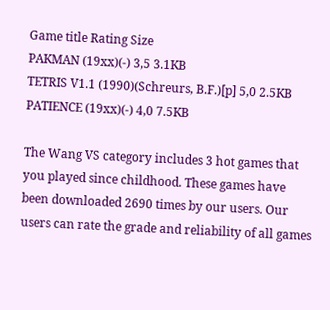Game title Rating Size
PAKMAN (19xx)(-) 3,5 3.1KB
TETRIS V1.1 (1990)(Schreurs, B.F.)[p] 5,0 2.5KB
PATIENCE (19xx)(-) 4,0 7.5KB

The Wang VS category includes 3 hot games that you played since childhood. These games have been downloaded 2690 times by our users. Our users can rate the grade and reliability of all games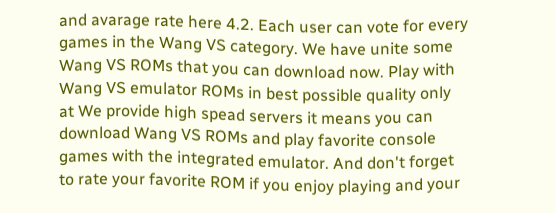and avarage rate here 4.2. Each user can vote for every games in the Wang VS category. We have unite some Wang VS ROMs that you can download now. Play with Wang VS emulator ROMs in best possible quality only at We provide high spead servers it means you can download Wang VS ROMs and play favorite console games with the integrated emulator. And don't forget to rate your favorite ROM if you enjoy playing and your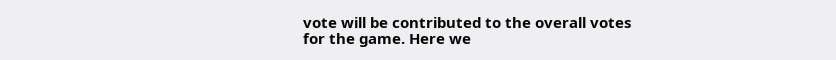vote will be contributed to the overall votes for the game. Here we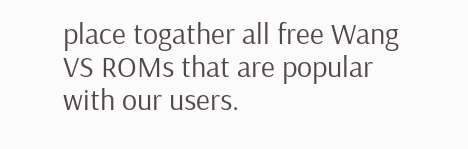place togather all free Wang VS ROMs that are popular with our users.